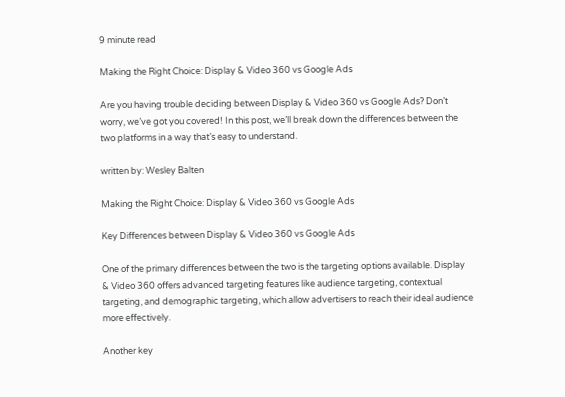9 minute read

Making the Right Choice: Display & Video 360 vs Google Ads

Are you having trouble deciding between Display & Video 360 vs Google Ads? Don’t worry, we’ve got you covered! In this post, we’ll break down the differences between the two platforms in a way that’s easy to understand.

written by: Wesley Balten

Making the Right Choice: Display & Video 360 vs Google Ads

Key Differences between Display & Video 360 vs Google Ads

One of the primary differences between the two is the targeting options available. Display & Video 360 offers advanced targeting features like audience targeting, contextual targeting, and demographic targeting, which allow advertisers to reach their ideal audience more effectively.

Another key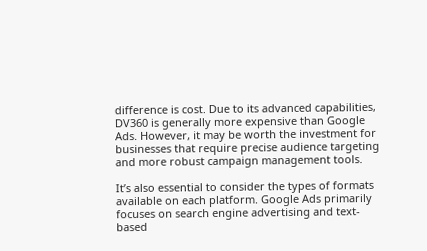difference is cost. Due to its advanced capabilities, DV360 is generally more expensive than Google Ads. However, it may be worth the investment for businesses that require precise audience targeting and more robust campaign management tools.

It’s also essential to consider the types of formats available on each platform. Google Ads primarily focuses on search engine advertising and text-based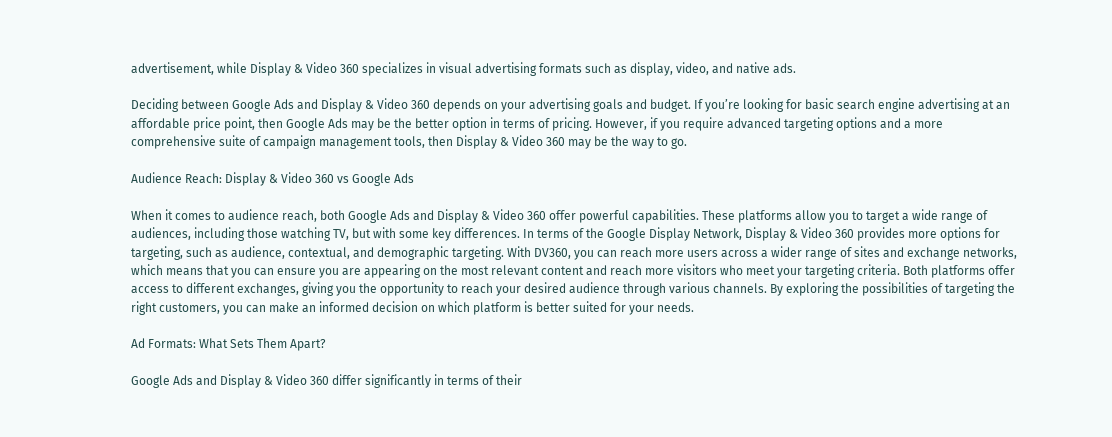advertisement, while Display & Video 360 specializes in visual advertising formats such as display, video, and native ads.

Deciding between Google Ads and Display & Video 360 depends on your advertising goals and budget. If you’re looking for basic search engine advertising at an affordable price point, then Google Ads may be the better option in terms of pricing. However, if you require advanced targeting options and a more comprehensive suite of campaign management tools, then Display & Video 360 may be the way to go.

Audience Reach: Display & Video 360 vs Google Ads

When it comes to audience reach, both Google Ads and Display & Video 360 offer powerful capabilities. These platforms allow you to target a wide range of audiences, including those watching TV, but with some key differences. In terms of the Google Display Network, Display & Video 360 provides more options for targeting, such as audience, contextual, and demographic targeting. With DV360, you can reach more users across a wider range of sites and exchange networks, which means that you can ensure you are appearing on the most relevant content and reach more visitors who meet your targeting criteria. Both platforms offer access to different exchanges, giving you the opportunity to reach your desired audience through various channels. By exploring the possibilities of targeting the right customers, you can make an informed decision on which platform is better suited for your needs.

Ad Formats: What Sets Them Apart?

Google Ads and Display & Video 360 differ significantly in terms of their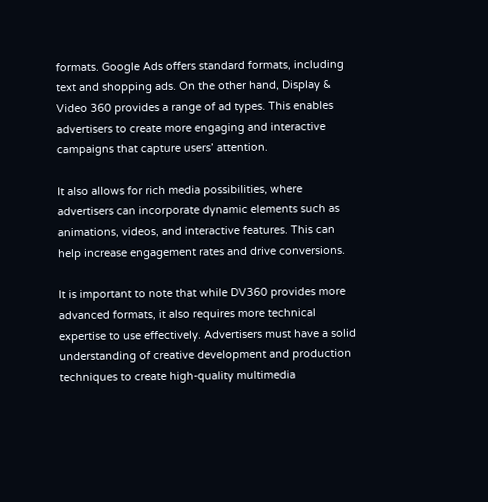formats. Google Ads offers standard formats, including text and shopping ads. On the other hand, Display & Video 360 provides a range of ad types. This enables advertisers to create more engaging and interactive campaigns that capture users’ attention.

It also allows for rich media possibilities, where advertisers can incorporate dynamic elements such as animations, videos, and interactive features. This can help increase engagement rates and drive conversions.

It is important to note that while DV360 provides more advanced formats, it also requires more technical expertise to use effectively. Advertisers must have a solid understanding of creative development and production techniques to create high-quality multimedia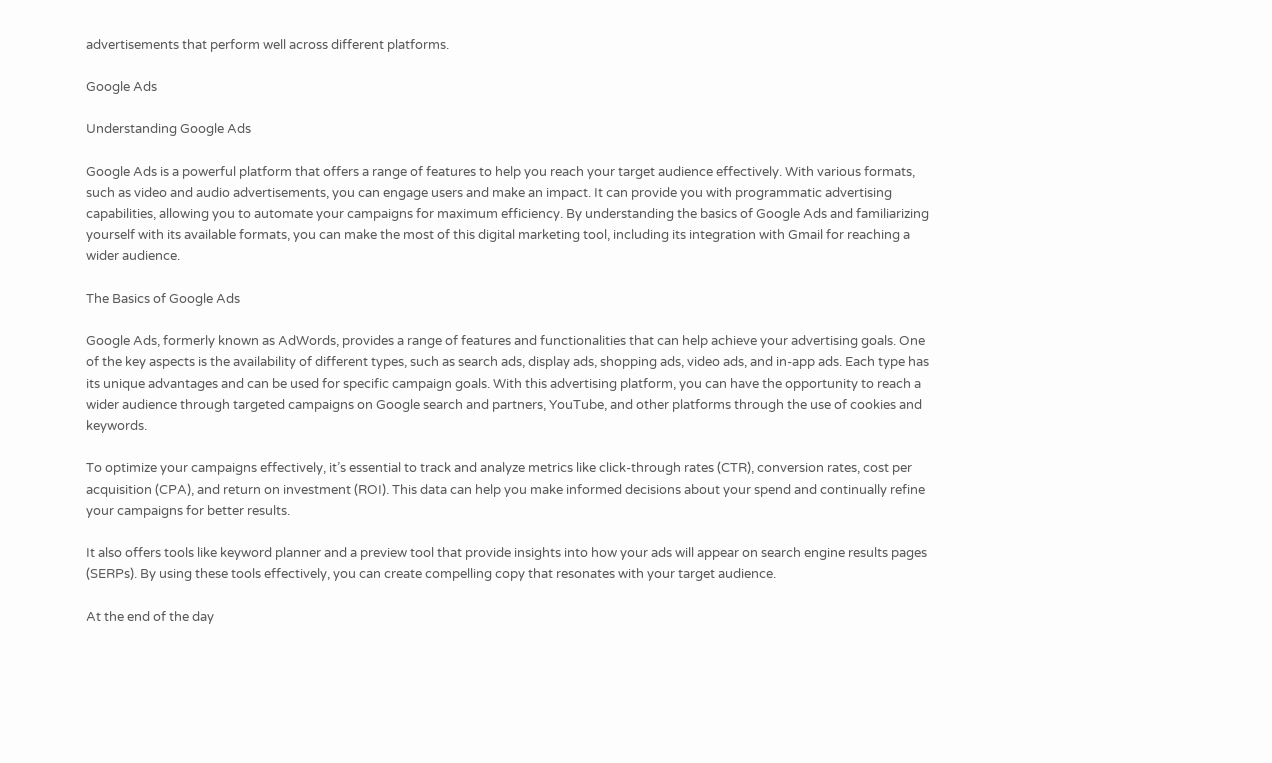advertisements that perform well across different platforms.

Google Ads

Understanding Google Ads

Google Ads is a powerful platform that offers a range of features to help you reach your target audience effectively. With various formats, such as video and audio advertisements, you can engage users and make an impact. It can provide you with programmatic advertising capabilities, allowing you to automate your campaigns for maximum efficiency. By understanding the basics of Google Ads and familiarizing yourself with its available formats, you can make the most of this digital marketing tool, including its integration with Gmail for reaching a wider audience.

The Basics of Google Ads

Google Ads, formerly known as AdWords, provides a range of features and functionalities that can help achieve your advertising goals. One of the key aspects is the availability of different types, such as search ads, display ads, shopping ads, video ads, and in-app ads. Each type has its unique advantages and can be used for specific campaign goals. With this advertising platform, you can have the opportunity to reach a wider audience through targeted campaigns on Google search and partners, YouTube, and other platforms through the use of cookies and keywords.

To optimize your campaigns effectively, it’s essential to track and analyze metrics like click-through rates (CTR), conversion rates, cost per acquisition (CPA), and return on investment (ROI). This data can help you make informed decisions about your spend and continually refine your campaigns for better results.

It also offers tools like keyword planner and a preview tool that provide insights into how your ads will appear on search engine results pages (SERPs). By using these tools effectively, you can create compelling copy that resonates with your target audience.

At the end of the day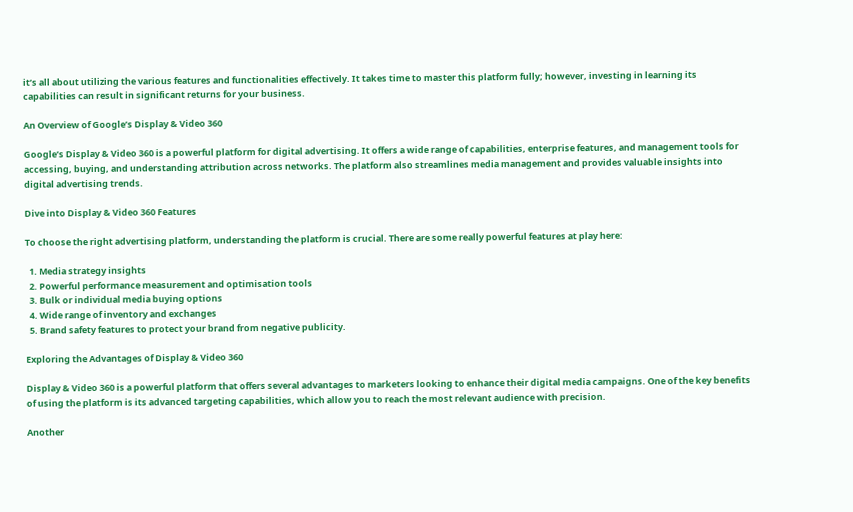it’s all about utilizing the various features and functionalities effectively. It takes time to master this platform fully; however, investing in learning its capabilities can result in significant returns for your business.

An Overview of Google’s Display & Video 360

Google’s Display & Video 360 is a powerful platform for digital advertising. It offers a wide range of capabilities, enterprise features, and management tools for accessing, buying, and understanding attribution across networks. The platform also streamlines media management and provides valuable insights into digital advertising trends.

Dive into Display & Video 360 Features

To choose the right advertising platform, understanding the platform is crucial. There are some really powerful features at play here:

  1. Media strategy insights
  2. Powerful performance measurement and optimisation tools
  3. Bulk or individual media buying options
  4. Wide range of inventory and exchanges
  5. Brand safety features to protect your brand from negative publicity.

Exploring the Advantages of Display & Video 360

Display & Video 360 is a powerful platform that offers several advantages to marketers looking to enhance their digital media campaigns. One of the key benefits of using the platform is its advanced targeting capabilities, which allow you to reach the most relevant audience with precision.

Another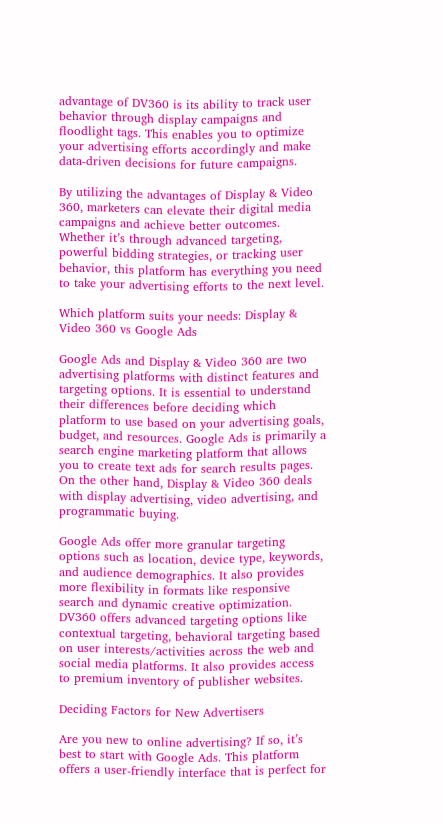advantage of DV360 is its ability to track user behavior through display campaigns and floodlight tags. This enables you to optimize your advertising efforts accordingly and make data-driven decisions for future campaigns.

By utilizing the advantages of Display & Video 360, marketers can elevate their digital media campaigns and achieve better outcomes. Whether it’s through advanced targeting, powerful bidding strategies, or tracking user behavior, this platform has everything you need to take your advertising efforts to the next level.

Which platform suits your needs: Display & Video 360 vs Google Ads

Google Ads and Display & Video 360 are two advertising platforms with distinct features and targeting options. It is essential to understand their differences before deciding which platform to use based on your advertising goals, budget, and resources. Google Ads is primarily a search engine marketing platform that allows you to create text ads for search results pages. On the other hand, Display & Video 360 deals with display advertising, video advertising, and programmatic buying.

Google Ads offer more granular targeting options such as location, device type, keywords, and audience demographics. It also provides more flexibility in formats like responsive search and dynamic creative optimization. DV360 offers advanced targeting options like contextual targeting, behavioral targeting based on user interests/activities across the web and social media platforms. It also provides access to premium inventory of publisher websites.

Deciding Factors for New Advertisers

Are you new to online advertising? If so, it’s best to start with Google Ads. This platform offers a user-friendly interface that is perfect for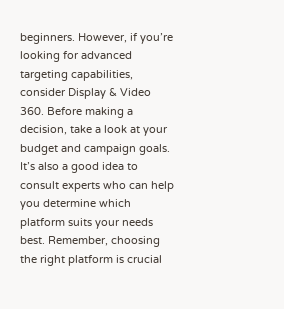beginners. However, if you’re looking for advanced targeting capabilities, consider Display & Video 360. Before making a decision, take a look at your budget and campaign goals. It’s also a good idea to consult experts who can help you determine which platform suits your needs best. Remember, choosing the right platform is crucial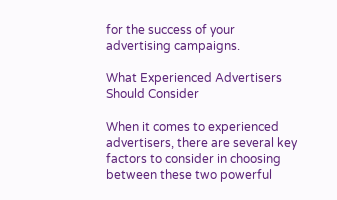for the success of your advertising campaigns.

What Experienced Advertisers Should Consider

When it comes to experienced advertisers, there are several key factors to consider in choosing between these two powerful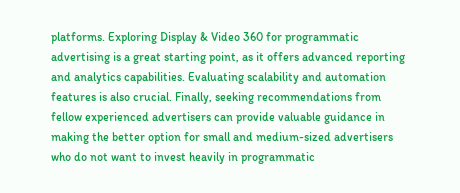platforms. Exploring Display & Video 360 for programmatic advertising is a great starting point, as it offers advanced reporting and analytics capabilities. Evaluating scalability and automation features is also crucial. Finally, seeking recommendations from fellow experienced advertisers can provide valuable guidance in making the better option for small and medium-sized advertisers who do not want to invest heavily in programmatic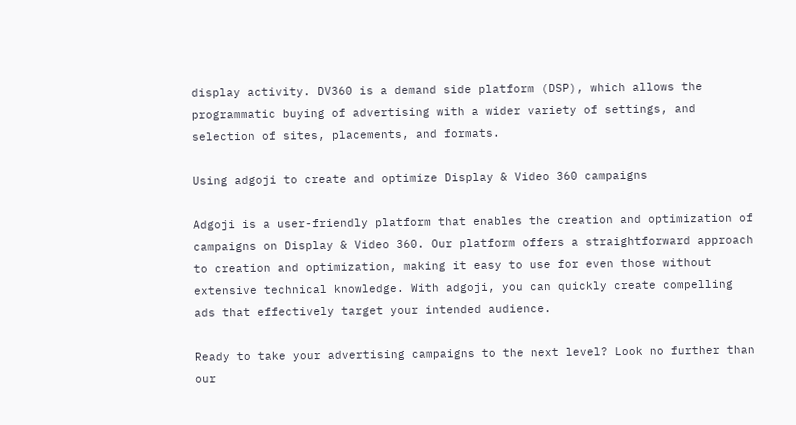display activity. DV360 is a demand side platform (DSP), which allows the programmatic buying of advertising with a wider variety of settings, and selection of sites, placements, and formats.

Using adgoji to create and optimize Display & Video 360 campaigns

Adgoji is a user-friendly platform that enables the creation and optimization of campaigns on Display & Video 360. Our platform offers a straightforward approach to creation and optimization, making it easy to use for even those without extensive technical knowledge. With adgoji, you can quickly create compelling ads that effectively target your intended audience.

Ready to take your advertising campaigns to the next level? Look no further than our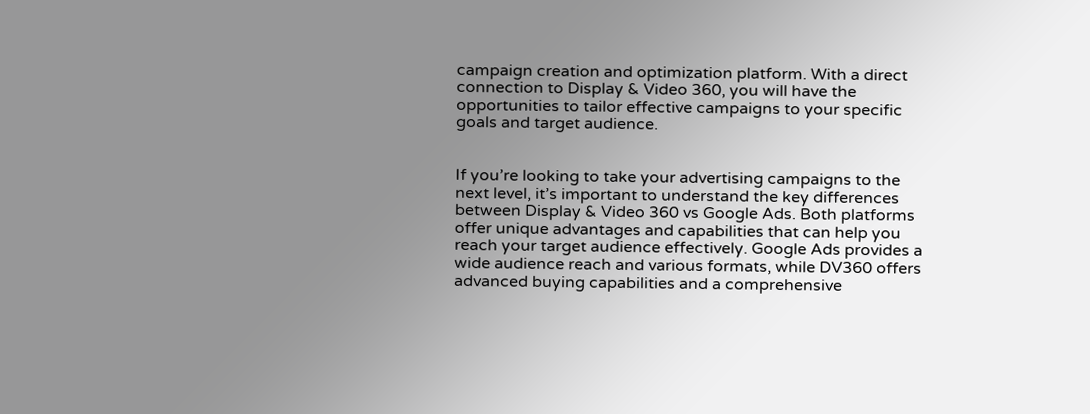campaign creation and optimization platform. With a direct connection to Display & Video 360, you will have the opportunities to tailor effective campaigns to your specific goals and target audience.


If you’re looking to take your advertising campaigns to the next level, it’s important to understand the key differences between Display & Video 360 vs Google Ads. Both platforms offer unique advantages and capabilities that can help you reach your target audience effectively. Google Ads provides a wide audience reach and various formats, while DV360 offers advanced buying capabilities and a comprehensive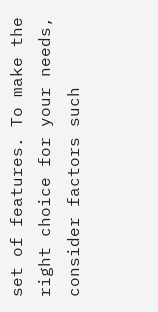set of features. To make the right choice for your needs, consider factors such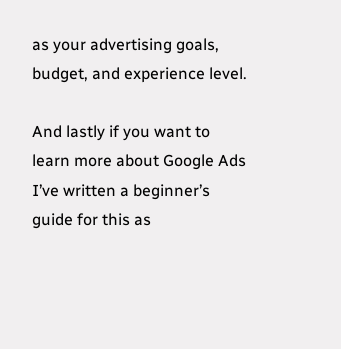as your advertising goals, budget, and experience level.

And lastly if you want to learn more about Google Ads I’ve written a beginner’s guide for this as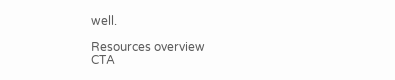well.

Resources overview
CTA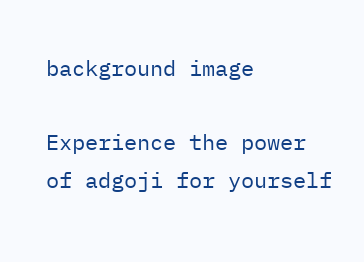background image

Experience the power of adgoji for yourself